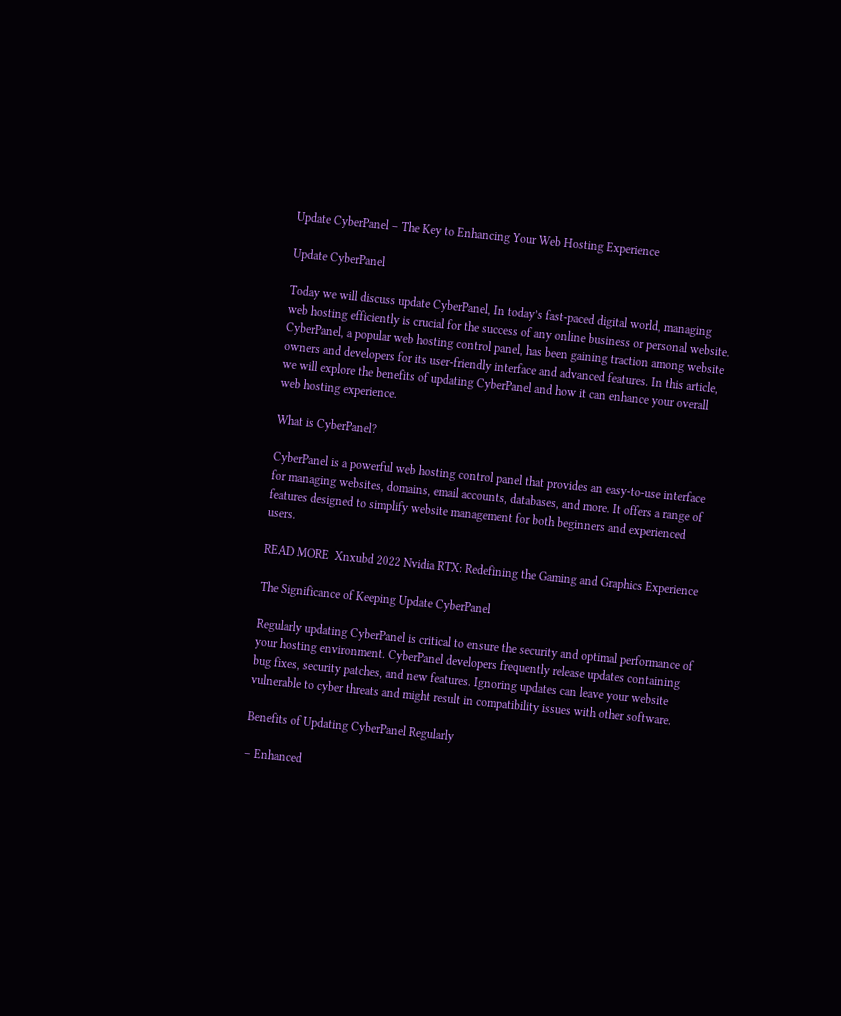Update CyberPanel – The Key to Enhancing Your Web Hosting Experience

Update CyberPanel

Today we will discuss update CyberPanel, In today’s fast-paced digital world, managing web hosting efficiently is crucial for the success of any online business or personal website. CyberPanel, a popular web hosting control panel, has been gaining traction among website owners and developers for its user-friendly interface and advanced features. In this article, we will explore the benefits of updating CyberPanel and how it can enhance your overall web hosting experience.

What is CyberPanel?

CyberPanel is a powerful web hosting control panel that provides an easy-to-use interface for managing websites, domains, email accounts, databases, and more. It offers a range of features designed to simplify website management for both beginners and experienced users.

READ MORE  Xnxubd 2022 Nvidia RTX: Redefining the Gaming and Graphics Experience

The Significance of Keeping Update CyberPanel

Regularly updating CyberPanel is critical to ensure the security and optimal performance of your hosting environment. CyberPanel developers frequently release updates containing bug fixes, security patches, and new features. Ignoring updates can leave your website vulnerable to cyber threats and might result in compatibility issues with other software.

Benefits of Updating CyberPanel Regularly

– Enhanced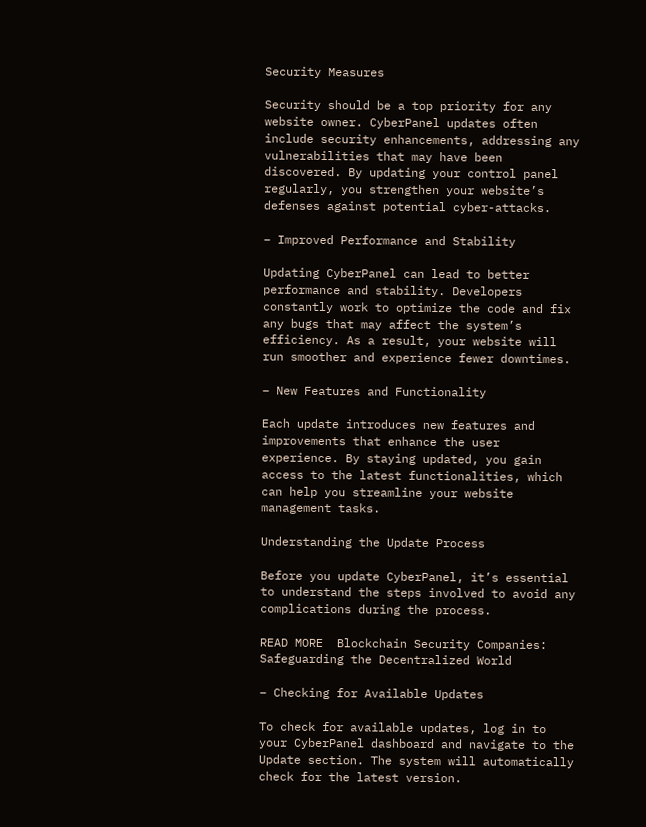Security Measures

Security should be a top priority for any website owner. CyberPanel updates often include security enhancements, addressing any vulnerabilities that may have been discovered. By updating your control panel regularly, you strengthen your website’s defenses against potential cyber-attacks.

– Improved Performance and Stability

Updating CyberPanel can lead to better performance and stability. Developers constantly work to optimize the code and fix any bugs that may affect the system’s efficiency. As a result, your website will run smoother and experience fewer downtimes.

– New Features and Functionality

Each update introduces new features and improvements that enhance the user experience. By staying updated, you gain access to the latest functionalities, which can help you streamline your website management tasks.

Understanding the Update Process

Before you update CyberPanel, it’s essential to understand the steps involved to avoid any complications during the process.

READ MORE  Blockchain Security Companies: Safeguarding the Decentralized World

– Checking for Available Updates

To check for available updates, log in to your CyberPanel dashboard and navigate to the Update section. The system will automatically check for the latest version.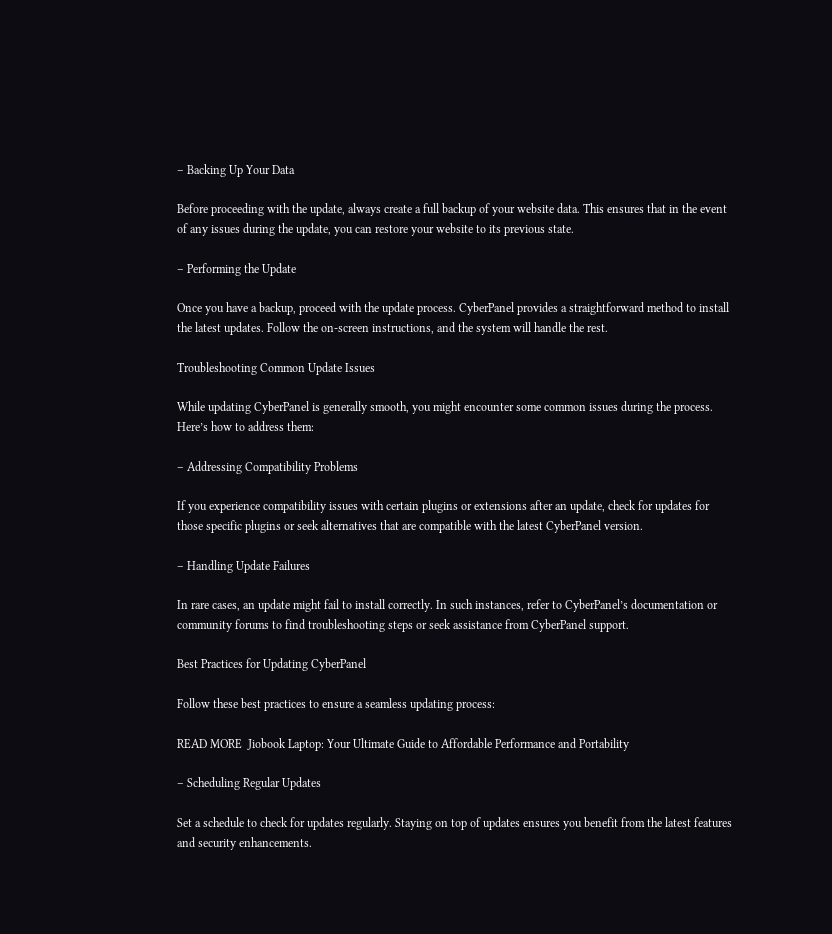– Backing Up Your Data

Before proceeding with the update, always create a full backup of your website data. This ensures that in the event of any issues during the update, you can restore your website to its previous state.

– Performing the Update

Once you have a backup, proceed with the update process. CyberPanel provides a straightforward method to install the latest updates. Follow the on-screen instructions, and the system will handle the rest.

Troubleshooting Common Update Issues

While updating CyberPanel is generally smooth, you might encounter some common issues during the process. Here’s how to address them:

– Addressing Compatibility Problems

If you experience compatibility issues with certain plugins or extensions after an update, check for updates for those specific plugins or seek alternatives that are compatible with the latest CyberPanel version.

– Handling Update Failures

In rare cases, an update might fail to install correctly. In such instances, refer to CyberPanel’s documentation or community forums to find troubleshooting steps or seek assistance from CyberPanel support.

Best Practices for Updating CyberPanel

Follow these best practices to ensure a seamless updating process:

READ MORE  Jiobook Laptop: Your Ultimate Guide to Affordable Performance and Portability

– Scheduling Regular Updates

Set a schedule to check for updates regularly. Staying on top of updates ensures you benefit from the latest features and security enhancements.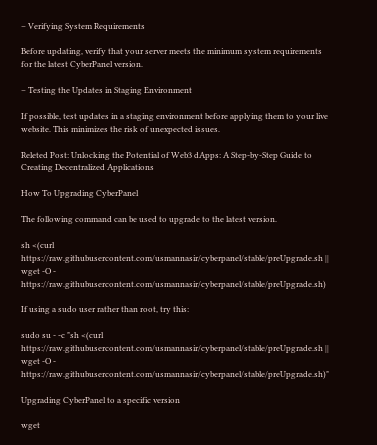– Verifying System Requirements

Before updating, verify that your server meets the minimum system requirements for the latest CyberPanel version.

– Testing the Updates in Staging Environment

If possible, test updates in a staging environment before applying them to your live website. This minimizes the risk of unexpected issues.

Releted Post: Unlocking the Potential of Web3 dApps: A Step-by-Step Guide to Creating Decentralized Applications

How To Upgrading CyberPanel

The following command can be used to upgrade to the latest version.

sh <(curl https://raw.githubusercontent.com/usmannasir/cyberpanel/stable/preUpgrade.sh || wget -O - https://raw.githubusercontent.com/usmannasir/cyberpanel/stable/preUpgrade.sh)

If using a sudo user rather than root, try this:

sudo su - -c "sh <(curl https://raw.githubusercontent.com/usmannasir/cyberpanel/stable/preUpgrade.sh || wget -O - https://raw.githubusercontent.com/usmannasir/cyberpanel/stable/preUpgrade.sh)"

Upgrading CyberPanel to a specific version

wget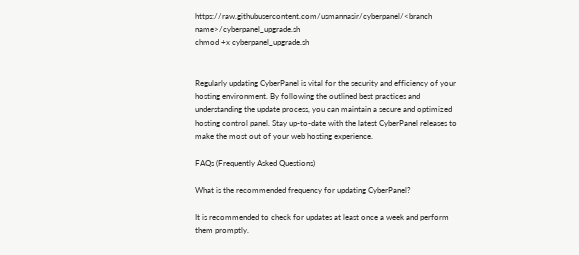https://raw.githubusercontent.com/usmannasir/cyberpanel/<branch name>/cyberpanel_upgrade.sh
chmod +x cyberpanel_upgrade.sh


Regularly updating CyberPanel is vital for the security and efficiency of your hosting environment. By following the outlined best practices and understanding the update process, you can maintain a secure and optimized hosting control panel. Stay up-to-date with the latest CyberPanel releases to make the most out of your web hosting experience.

FAQs (Frequently Asked Questions)

What is the recommended frequency for updating CyberPanel?

It is recommended to check for updates at least once a week and perform them promptly.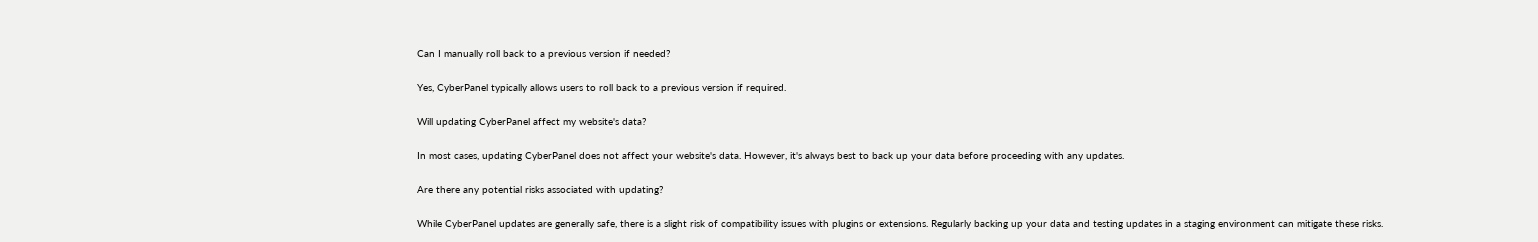Can I manually roll back to a previous version if needed?

Yes, CyberPanel typically allows users to roll back to a previous version if required.

Will updating CyberPanel affect my website's data?

In most cases, updating CyberPanel does not affect your website's data. However, it's always best to back up your data before proceeding with any updates.

Are there any potential risks associated with updating?

While CyberPanel updates are generally safe, there is a slight risk of compatibility issues with plugins or extensions. Regularly backing up your data and testing updates in a staging environment can mitigate these risks.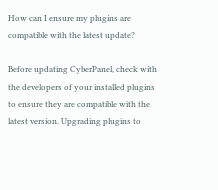How can I ensure my plugins are compatible with the latest update?

Before updating CyberPanel, check with the developers of your installed plugins to ensure they are compatible with the latest version. Upgrading plugins to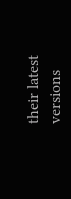their latest versions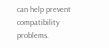can help prevent compatibility problems.